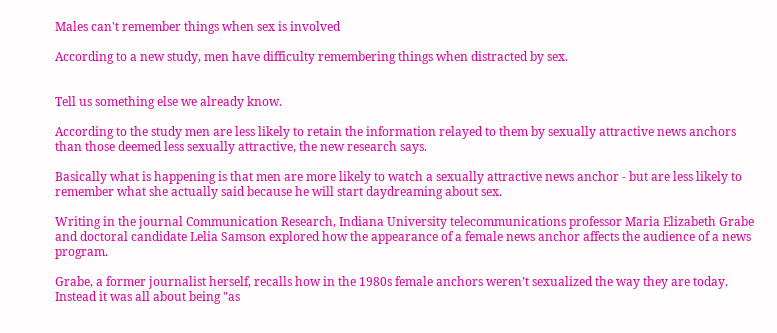Males can't remember things when sex is involved

According to a new study, men have difficulty remembering things when distracted by sex.


Tell us something else we already know.

According to the study men are less likely to retain the information relayed to them by sexually attractive news anchors than those deemed less sexually attractive, the new research says.

Basically what is happening is that men are more likely to watch a sexually attractive news anchor - but are less likely to remember what she actually said because he will start daydreaming about sex.

Writing in the journal Communication Research, Indiana University telecommunications professor Maria Elizabeth Grabe and doctoral candidate Lelia Samson explored how the appearance of a female news anchor affects the audience of a news program.

Grabe, a former journalist herself, recalls how in the 1980s female anchors weren’t sexualized the way they are today. Instead it was all about being "as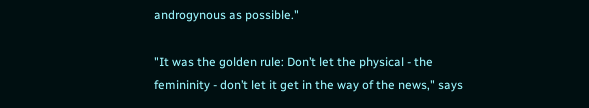androgynous as possible."

"It was the golden rule: Don’t let the physical - the femininity - don’t let it get in the way of the news," says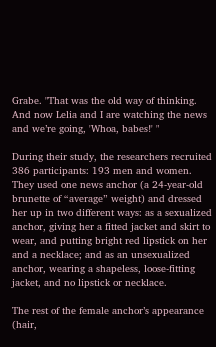Grabe. "That was the old way of thinking. And now Lelia and I are watching the news and we’re going, 'Whoa, babes!' "

During their study, the researchers recruited 386 participants: 193 men and women. They used one news anchor (a 24-year-old brunette of “average” weight) and dressed her up in two different ways: as a sexualized anchor, giving her a fitted jacket and skirt to wear, and putting bright red lipstick on her and a necklace; and as an unsexualized anchor, wearing a shapeless, loose-fitting jacket, and no lipstick or necklace.

The rest of the female anchor’s appearance (hair,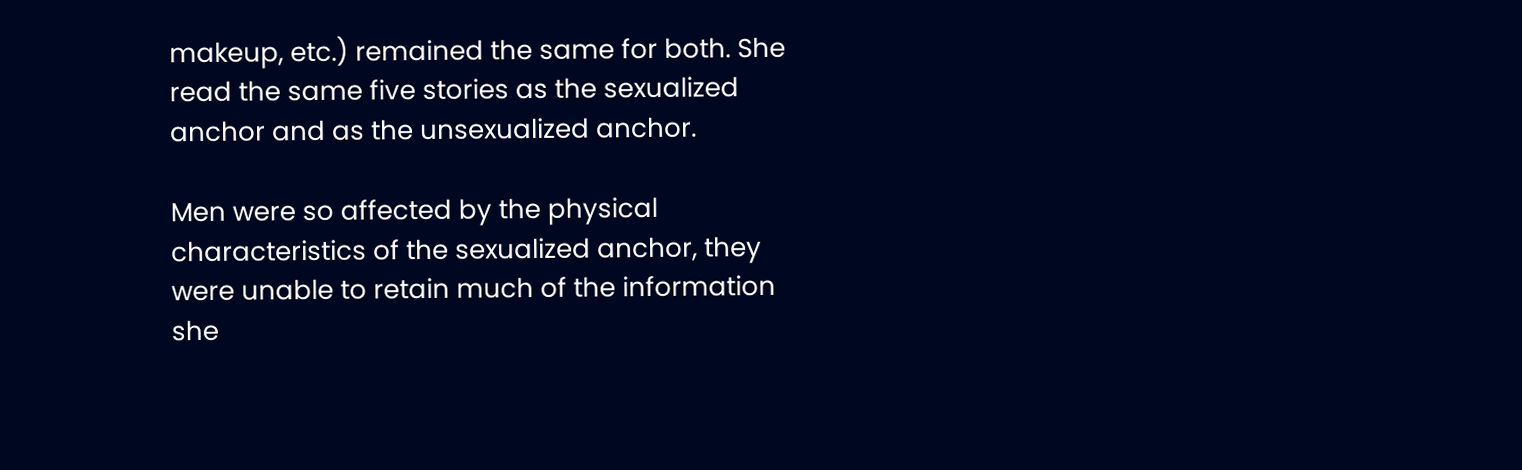makeup, etc.) remained the same for both. She read the same five stories as the sexualized anchor and as the unsexualized anchor.

Men were so affected by the physical characteristics of the sexualized anchor, they were unable to retain much of the information she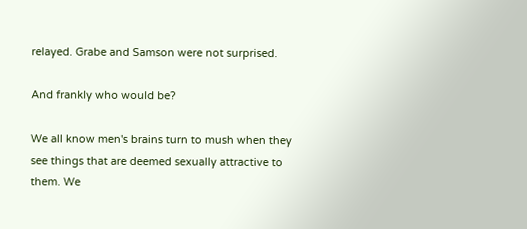relayed. Grabe and Samson were not surprised.

And frankly who would be?

We all know men's brains turn to mush when they see things that are deemed sexually attractive to them. We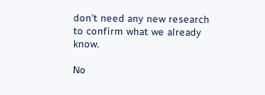don't need any new research to confirm what we already know.

No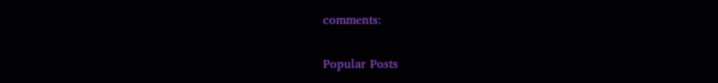comments:

Popular Posts